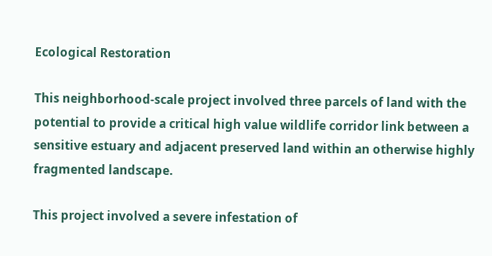Ecological Restoration

This neighborhood-scale project involved three parcels of land with the potential to provide a critical high value wildlife corridor link between a sensitive estuary and adjacent preserved land within an otherwise highly fragmented landscape.

This project involved a severe infestation of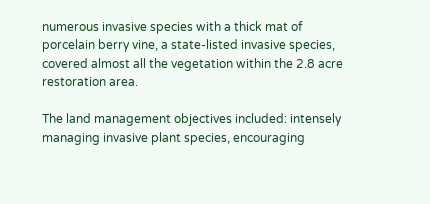numerous invasive species with a thick mat of porcelain berry vine, a state-listed invasive species, covered almost all the vegetation within the 2.8 acre restoration area.

The land management objectives included: intensely managing invasive plant species, encouraging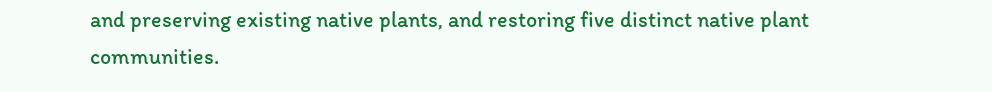and preserving existing native plants, and restoring five distinct native plant communities.